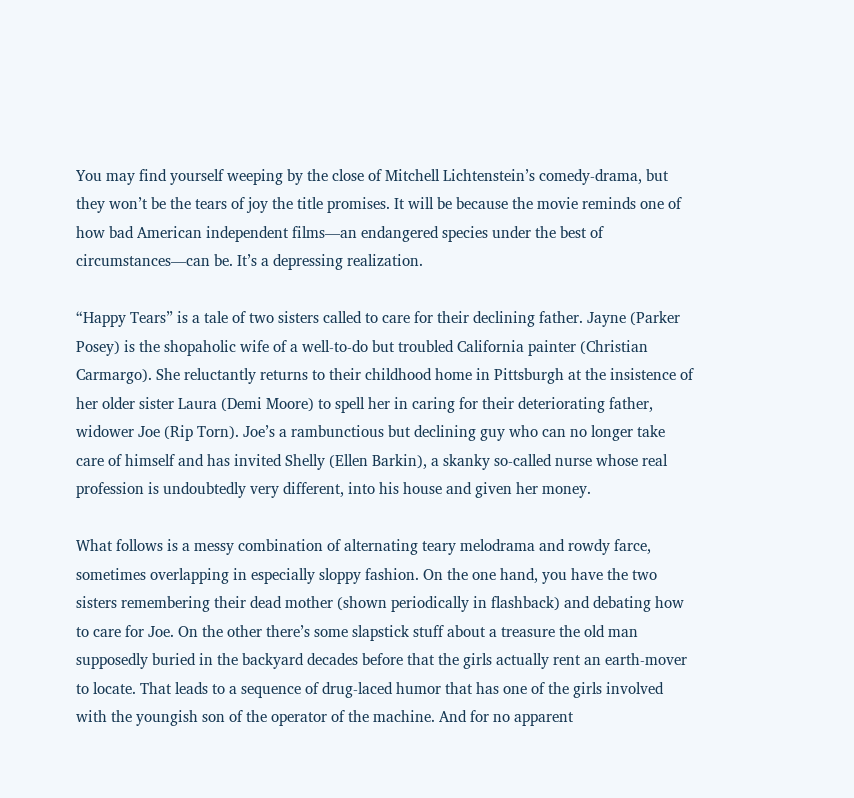You may find yourself weeping by the close of Mitchell Lichtenstein’s comedy-drama, but they won’t be the tears of joy the title promises. It will be because the movie reminds one of how bad American independent films—an endangered species under the best of circumstances—can be. It’s a depressing realization.

“Happy Tears” is a tale of two sisters called to care for their declining father. Jayne (Parker Posey) is the shopaholic wife of a well-to-do but troubled California painter (Christian Carmargo). She reluctantly returns to their childhood home in Pittsburgh at the insistence of her older sister Laura (Demi Moore) to spell her in caring for their deteriorating father, widower Joe (Rip Torn). Joe’s a rambunctious but declining guy who can no longer take care of himself and has invited Shelly (Ellen Barkin), a skanky so-called nurse whose real profession is undoubtedly very different, into his house and given her money.

What follows is a messy combination of alternating teary melodrama and rowdy farce, sometimes overlapping in especially sloppy fashion. On the one hand, you have the two sisters remembering their dead mother (shown periodically in flashback) and debating how to care for Joe. On the other there’s some slapstick stuff about a treasure the old man supposedly buried in the backyard decades before that the girls actually rent an earth-mover to locate. That leads to a sequence of drug-laced humor that has one of the girls involved with the youngish son of the operator of the machine. And for no apparent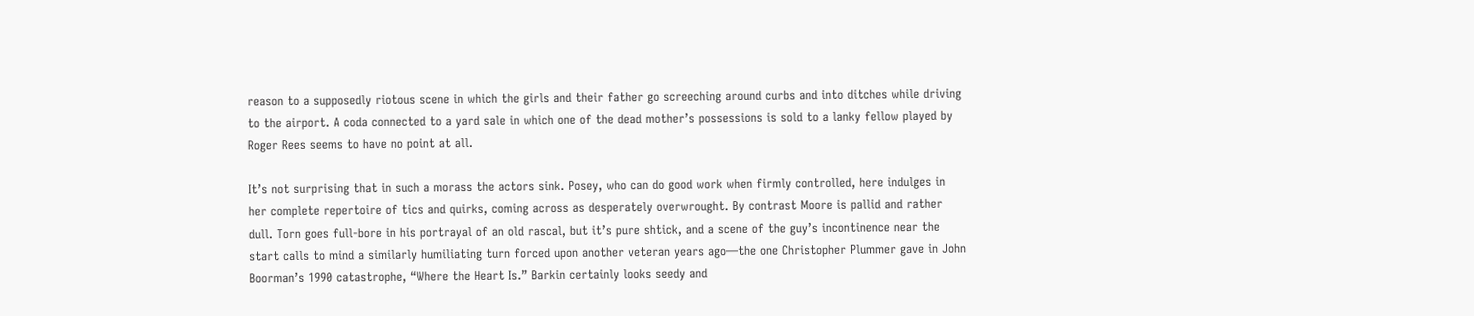reason to a supposedly riotous scene in which the girls and their father go screeching around curbs and into ditches while driving to the airport. A coda connected to a yard sale in which one of the dead mother’s possessions is sold to a lanky fellow played by Roger Rees seems to have no point at all.

It’s not surprising that in such a morass the actors sink. Posey, who can do good work when firmly controlled, here indulges in her complete repertoire of tics and quirks, coming across as desperately overwrought. By contrast Moore is pallid and rather dull. Torn goes full-bore in his portrayal of an old rascal, but it’s pure shtick, and a scene of the guy’s incontinence near the start calls to mind a similarly humiliating turn forced upon another veteran years ago—the one Christopher Plummer gave in John Boorman’s 1990 catastrophe, “Where the Heart Is.” Barkin certainly looks seedy and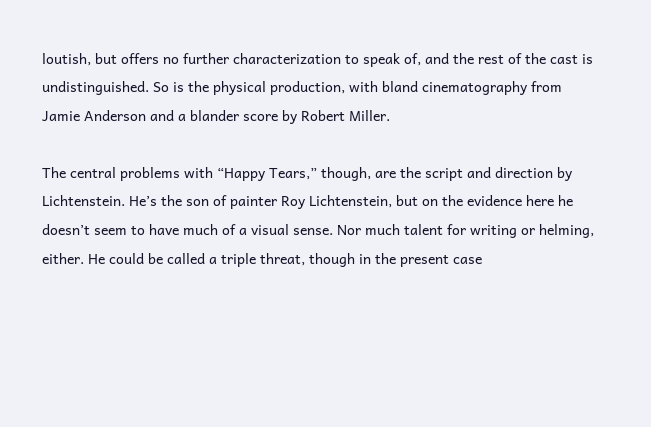loutish, but offers no further characterization to speak of, and the rest of the cast is undistinguished. So is the physical production, with bland cinematography from Jamie Anderson and a blander score by Robert Miller.

The central problems with “Happy Tears,” though, are the script and direction by Lichtenstein. He’s the son of painter Roy Lichtenstein, but on the evidence here he doesn’t seem to have much of a visual sense. Nor much talent for writing or helming, either. He could be called a triple threat, though in the present case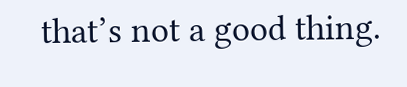that’s not a good thing.